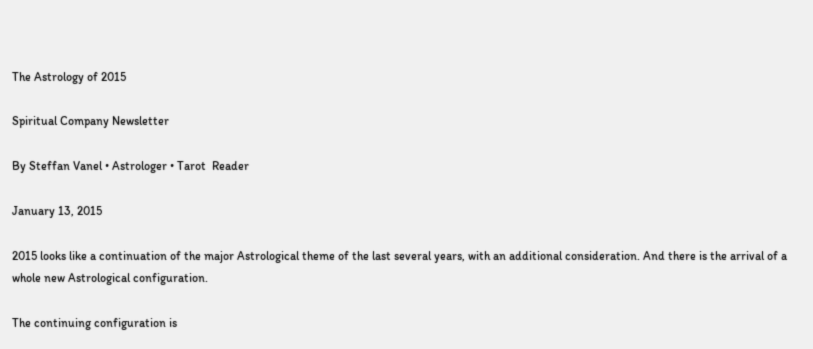The Astrology of 2015

Spiritual Company Newsletter

By Steffan Vanel • Astrologer • Tarot  Reader

January 13, 2015

2015 looks like a continuation of the major Astrological theme of the last several years, with an additional consideration. And there is the arrival of a whole new Astrological configuration.

The continuing configuration is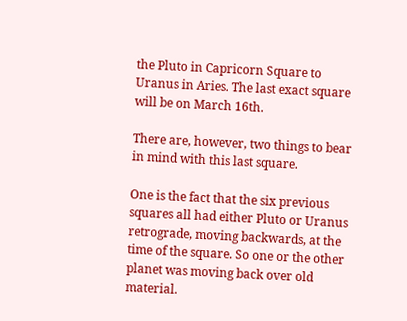the Pluto in Capricorn Square to Uranus in Aries. The last exact square will be on March 16th.

There are, however, two things to bear in mind with this last square.

One is the fact that the six previous squares all had either Pluto or Uranus retrograde, moving backwards, at the time of the square. So one or the other planet was moving back over old material.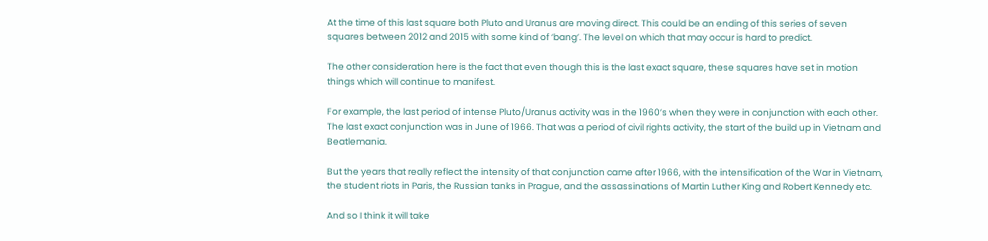At the time of this last square both Pluto and Uranus are moving direct. This could be an ending of this series of seven squares between 2012 and 2015 with some kind of ‘bang’. The level on which that may occur is hard to predict.

The other consideration here is the fact that even though this is the last exact square, these squares have set in motion things which will continue to manifest.

For example, the last period of intense Pluto/Uranus activity was in the 1960’s when they were in conjunction with each other. The last exact conjunction was in June of 1966. That was a period of civil rights activity, the start of the build up in Vietnam and Beatlemania.

But the years that really reflect the intensity of that conjunction came after 1966, with the intensification of the War in Vietnam, the student riots in Paris, the Russian tanks in Prague, and the assassinations of Martin Luther King and Robert Kennedy etc.

And so I think it will take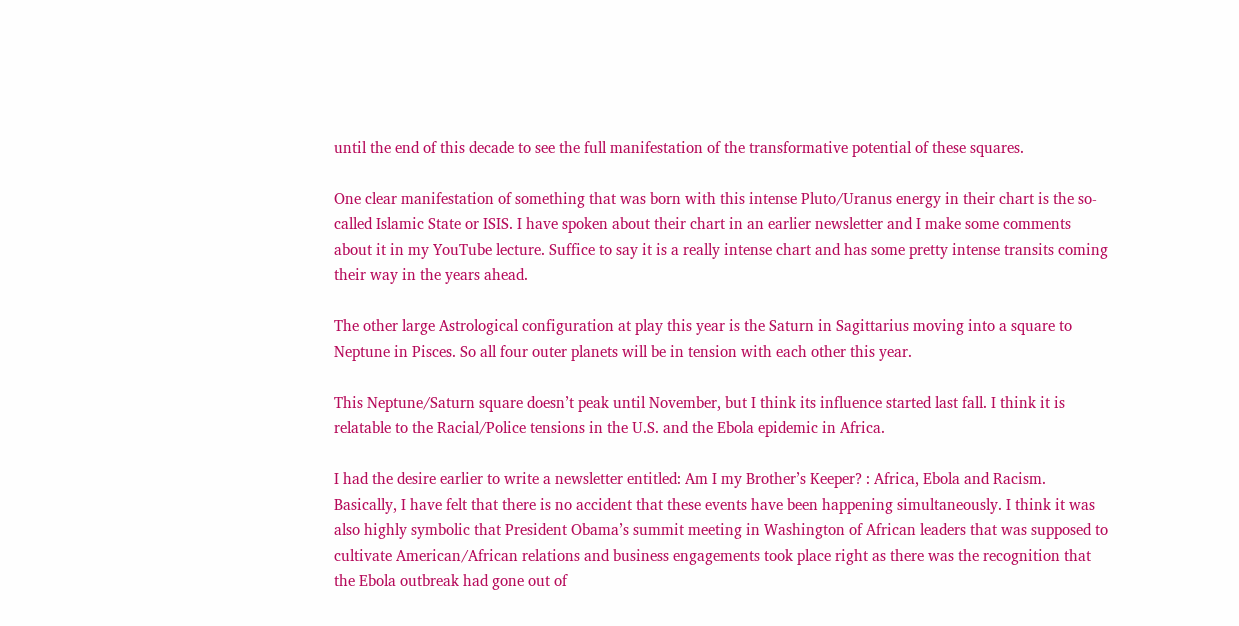until the end of this decade to see the full manifestation of the transformative potential of these squares.

One clear manifestation of something that was born with this intense Pluto/Uranus energy in their chart is the so-called Islamic State or ISIS. I have spoken about their chart in an earlier newsletter and I make some comments about it in my YouTube lecture. Suffice to say it is a really intense chart and has some pretty intense transits coming their way in the years ahead.

The other large Astrological configuration at play this year is the Saturn in Sagittarius moving into a square to Neptune in Pisces. So all four outer planets will be in tension with each other this year.

This Neptune/Saturn square doesn’t peak until November, but I think its influence started last fall. I think it is relatable to the Racial/Police tensions in the U.S. and the Ebola epidemic in Africa.

I had the desire earlier to write a newsletter entitled: Am I my Brother’s Keeper? : Africa, Ebola and Racism. Basically, I have felt that there is no accident that these events have been happening simultaneously. I think it was also highly symbolic that President Obama’s summit meeting in Washington of African leaders that was supposed to cultivate American/African relations and business engagements took place right as there was the recognition that the Ebola outbreak had gone out of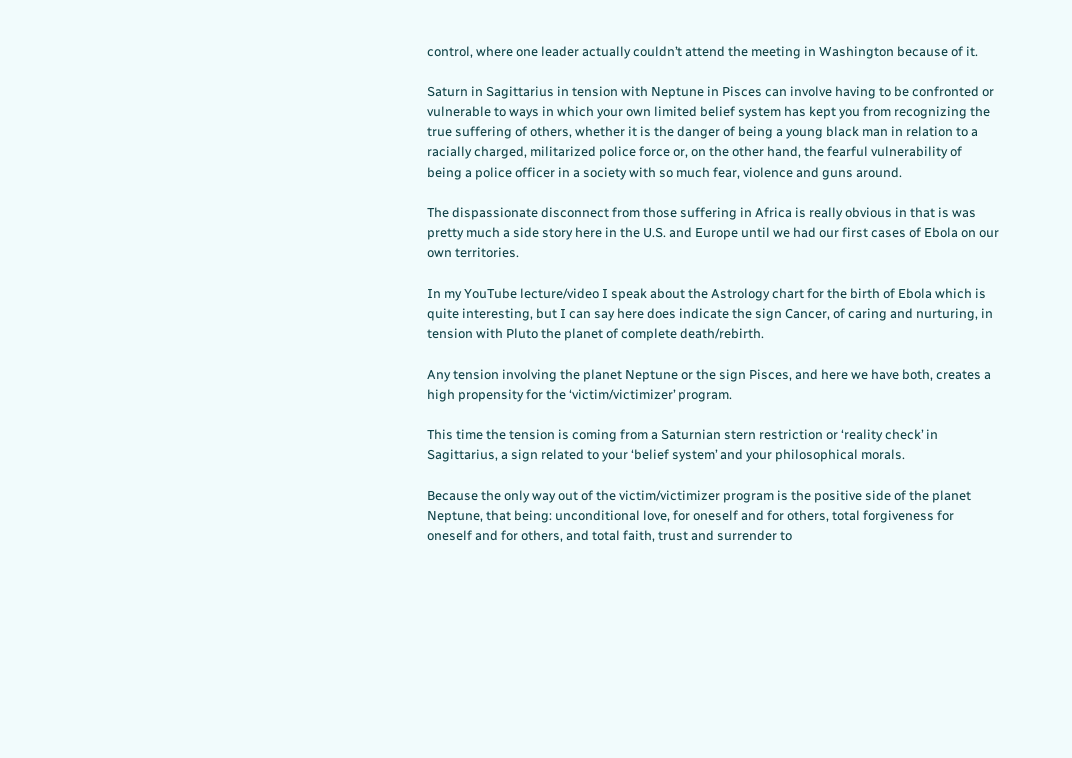control, where one leader actually couldn’t attend the meeting in Washington because of it.

Saturn in Sagittarius in tension with Neptune in Pisces can involve having to be confronted or vulnerable to ways in which your own limited belief system has kept you from recognizing the true suffering of others, whether it is the danger of being a young black man in relation to a racially charged, militarized police force or, on the other hand, the fearful vulnerability of being a police officer in a society with so much fear, violence and guns around.

The dispassionate disconnect from those suffering in Africa is really obvious in that is was pretty much a side story here in the U.S. and Europe until we had our first cases of Ebola on our own territories.

In my YouTube lecture/video I speak about the Astrology chart for the birth of Ebola which is quite interesting, but I can say here does indicate the sign Cancer, of caring and nurturing, in tension with Pluto the planet of complete death/rebirth.

Any tension involving the planet Neptune or the sign Pisces, and here we have both, creates a high propensity for the ‘victim/victimizer’ program.

This time the tension is coming from a Saturnian stern restriction or ‘reality check’ in Sagittarius, a sign related to your ‘belief system’ and your philosophical morals.

Because the only way out of the victim/victimizer program is the positive side of the planet Neptune, that being: unconditional love, for oneself and for others, total forgiveness for oneself and for others, and total faith, trust and surrender to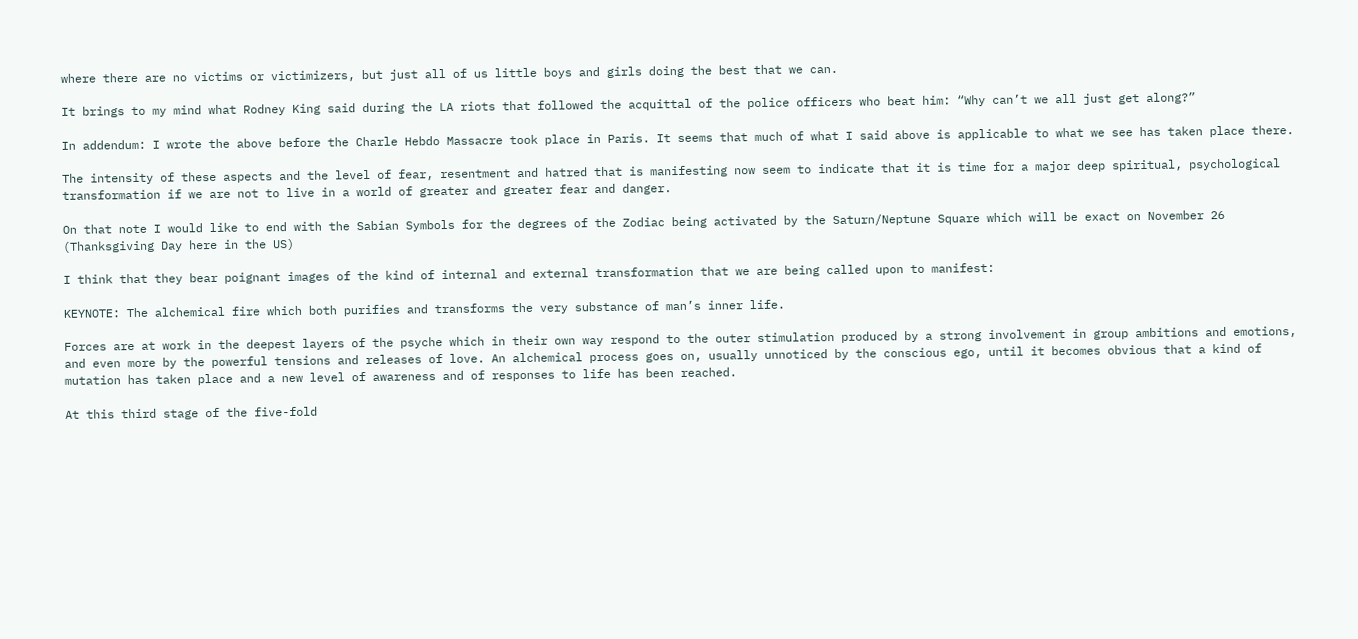where there are no victims or victimizers, but just all of us little boys and girls doing the best that we can.

It brings to my mind what Rodney King said during the LA riots that followed the acquittal of the police officers who beat him: “Why can’t we all just get along?”

In addendum: I wrote the above before the Charle Hebdo Massacre took place in Paris. It seems that much of what I said above is applicable to what we see has taken place there.

The intensity of these aspects and the level of fear, resentment and hatred that is manifesting now seem to indicate that it is time for a major deep spiritual, psychological transformation if we are not to live in a world of greater and greater fear and danger.

On that note I would like to end with the Sabian Symbols for the degrees of the Zodiac being activated by the Saturn/Neptune Square which will be exact on November 26 (Thanksgiving Day here in the US)

I think that they bear poignant images of the kind of internal and external transformation that we are being called upon to manifest:

KEYNOTE: The alchemical fire which both purifies and transforms the very substance of man’s inner life.

Forces are at work in the deepest layers of the psyche which in their own way respond to the outer stimulation produced by a strong involvement in group ambitions and emotions, and even more by the powerful tensions and releases of love. An alchemical process goes on, usually unnoticed by the conscious ego, until it becomes obvious that a kind of mutation has taken place and a new level of awareness and of responses to life has been reached.

At this third stage of the five-fold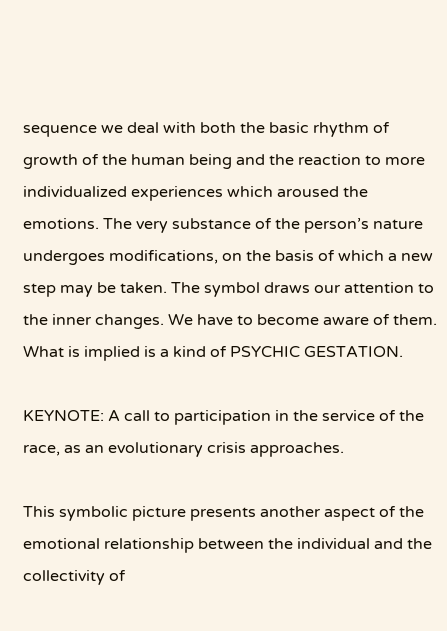sequence we deal with both the basic rhythm of growth of the human being and the reaction to more individualized experiences which aroused the emotions. The very substance of the person’s nature undergoes modifications, on the basis of which a new step may be taken. The symbol draws our attention to the inner changes. We have to become aware of them. What is implied is a kind of PSYCHIC GESTATION.

KEYNOTE: A call to participation in the service of the race, as an evolutionary crisis approaches.

This symbolic picture presents another aspect of the emotional relationship between the individual and the collectivity of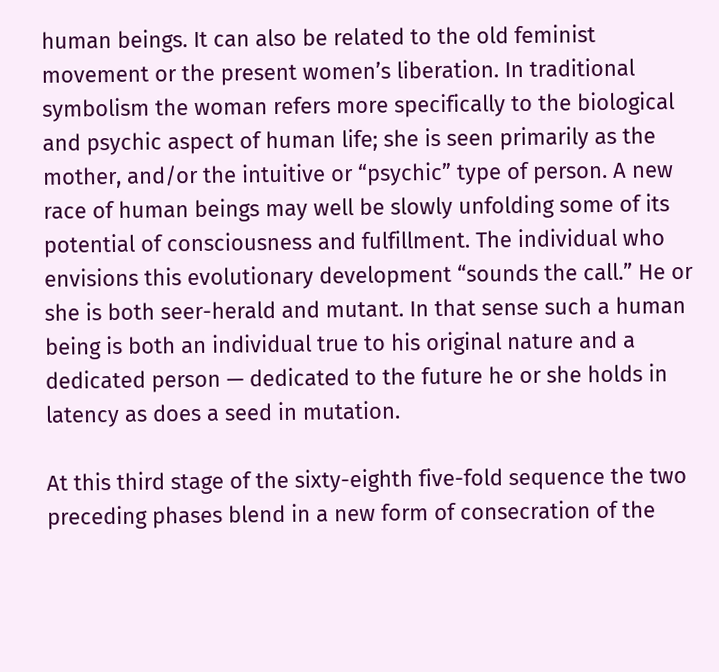human beings. It can also be related to the old feminist movement or the present women’s liberation. In traditional symbolism the woman refers more specifically to the biological and psychic aspect of human life; she is seen primarily as the mother, and/or the intuitive or “psychic” type of person. A new race of human beings may well be slowly unfolding some of its potential of consciousness and fulfillment. The individual who envisions this evolutionary development “sounds the call.” He or she is both seer-herald and mutant. In that sense such a human being is both an individual true to his original nature and a dedicated person — dedicated to the future he or she holds in latency as does a seed in mutation.

At this third stage of the sixty-eighth five-fold sequence the two preceding phases blend in a new form of consecration of the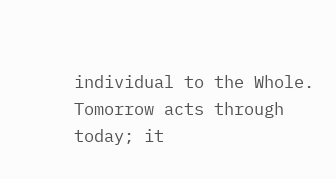individual to the Whole. Tomorrow acts through today; it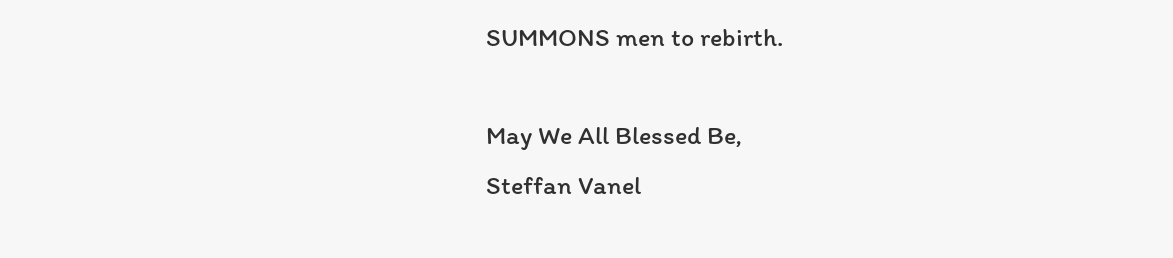SUMMONS men to rebirth.

May We All Blessed Be,
Steffan Vanel